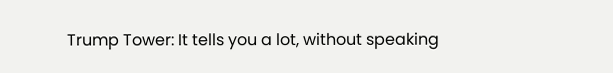Trump Tower: It tells you a lot, without speaking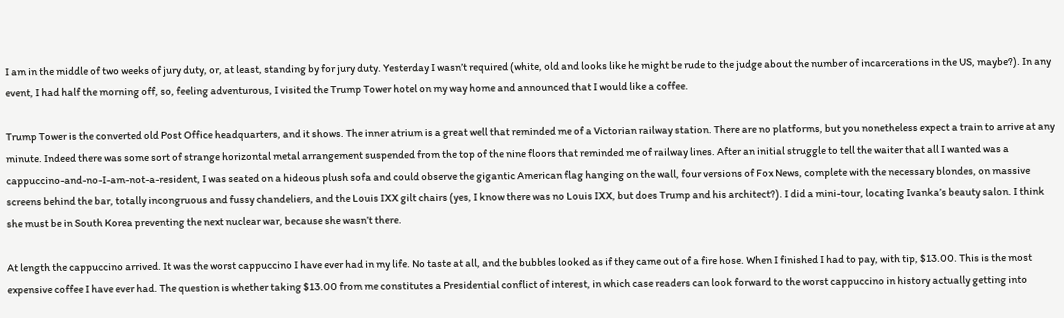I am in the middle of two weeks of jury duty, or, at least, standing by for jury duty. Yesterday I wasn’t required (white, old and looks like he might be rude to the judge about the number of incarcerations in the US, maybe?). In any event, I had half the morning off, so, feeling adventurous, I visited the Trump Tower hotel on my way home and announced that I would like a coffee.

Trump Tower is the converted old Post Office headquarters, and it shows. The inner atrium is a great well that reminded me of a Victorian railway station. There are no platforms, but you nonetheless expect a train to arrive at any minute. Indeed there was some sort of strange horizontal metal arrangement suspended from the top of the nine floors that reminded me of railway lines. After an initial struggle to tell the waiter that all I wanted was a cappuccino-and-no-I-am-not-a-resident, I was seated on a hideous plush sofa and could observe the gigantic American flag hanging on the wall, four versions of Fox News, complete with the necessary blondes, on massive screens behind the bar, totally incongruous and fussy chandeliers, and the Louis IXX gilt chairs (yes, I know there was no Louis IXX, but does Trump and his architect?). I did a mini-tour, locating Ivanka’s beauty salon. I think she must be in South Korea preventing the next nuclear war, because she wasn’t there.

At length the cappuccino arrived. It was the worst cappuccino I have ever had in my life. No taste at all, and the bubbles looked as if they came out of a fire hose. When I finished I had to pay, with tip, $13.00. This is the most expensive coffee I have ever had. The question is whether taking $13.00 from me constitutes a Presidential conflict of interest, in which case readers can look forward to the worst cappuccino in history actually getting into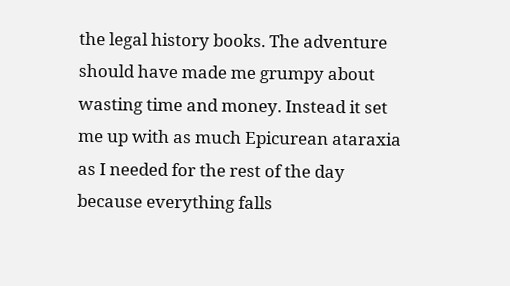the legal history books. The adventure should have made me grumpy about wasting time and money. Instead it set me up with as much Epicurean ataraxia as I needed for the rest of the day because everything falls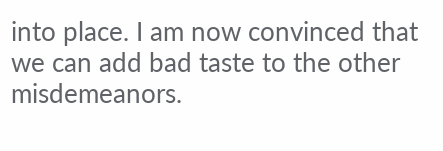into place. I am now convinced that we can add bad taste to the other misdemeanors.